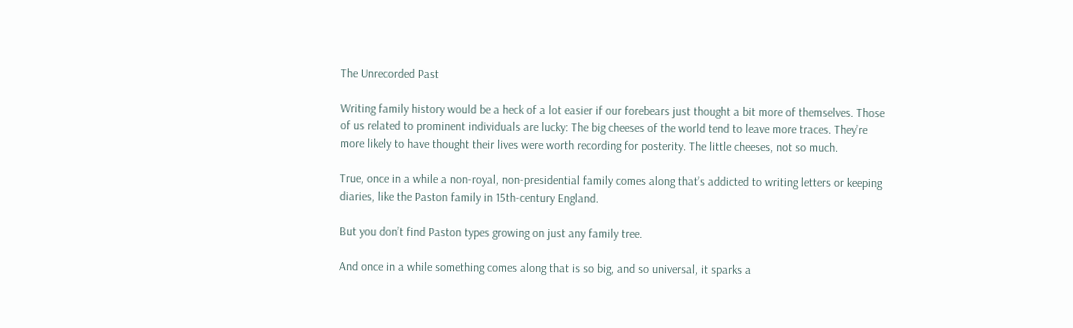The Unrecorded Past

Writing family history would be a heck of a lot easier if our forebears just thought a bit more of themselves. Those of us related to prominent individuals are lucky: The big cheeses of the world tend to leave more traces. They’re more likely to have thought their lives were worth recording for posterity. The little cheeses, not so much.

True, once in a while a non-royal, non-presidential family comes along that’s addicted to writing letters or keeping diaries, like the Paston family in 15th-century England.

But you don’t find Paston types growing on just any family tree.

And once in a while something comes along that is so big, and so universal, it sparks a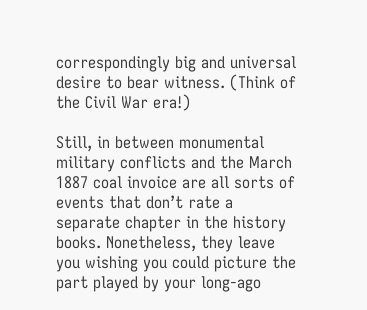correspondingly big and universal desire to bear witness. (Think of the Civil War era!)

Still, in between monumental military conflicts and the March 1887 coal invoice are all sorts of events that don’t rate a separate chapter in the history books. Nonetheless, they leave you wishing you could picture the part played by your long-ago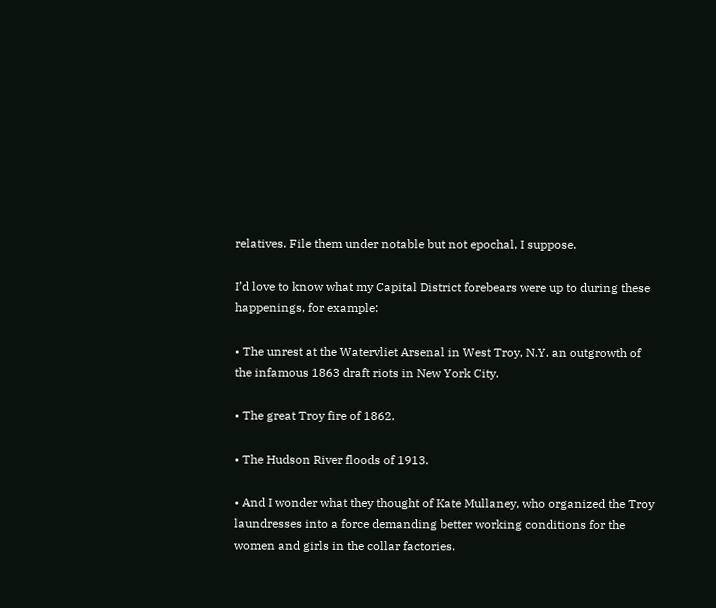relatives. File them under notable but not epochal, I suppose.

I’d love to know what my Capital District forebears were up to during these happenings, for example:

• The unrest at the Watervliet Arsenal in West Troy, N.Y. an outgrowth of the infamous 1863 draft riots in New York City.

• The great Troy fire of 1862.

• The Hudson River floods of 1913.

• And I wonder what they thought of Kate Mullaney, who organized the Troy laundresses into a force demanding better working conditions for the women and girls in the collar factories.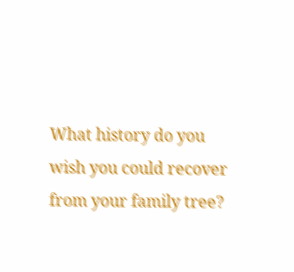What history do you wish you could recover from your family tree?